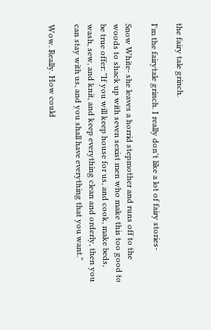the fairy tale grinch.

I'm the fairytale grinch. I really don't like a lot of fairy stories-

Snow White- she leaves a horrid stepmother and runs off to the woods to shack up with seven sexist men who make this too good to be true offer: "If you will keep house for us, and cook, make beds, wash, sew, and knit, and keep everything clean and orderly, then you can stay with us, and you shall have everything that you want."

Wow. Really. How could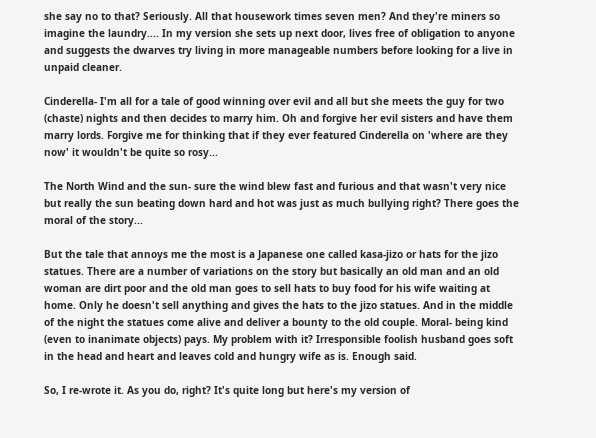she say no to that? Seriously. All that housework times seven men? And they're miners so imagine the laundry.... In my version she sets up next door, lives free of obligation to anyone and suggests the dwarves try living in more manageable numbers before looking for a live in unpaid cleaner.

Cinderella- I'm all for a tale of good winning over evil and all but she meets the guy for two (chaste) nights and then decides to marry him. Oh and forgive her evil sisters and have them marry lords. Forgive me for thinking that if they ever featured Cinderella on 'where are they now' it wouldn't be quite so rosy...

The North Wind and the sun- sure the wind blew fast and furious and that wasn't very nice but really the sun beating down hard and hot was just as much bullying right? There goes the moral of the story...

But the tale that annoys me the most is a Japanese one called kasa-jizo or hats for the jizo statues. There are a number of variations on the story but basically an old man and an old woman are dirt poor and the old man goes to sell hats to buy food for his wife waiting at home. Only he doesn't sell anything and gives the hats to the jizo statues. And in the middle of the night the statues come alive and deliver a bounty to the old couple. Moral- being kind (even to inanimate objects) pays. My problem with it? Irresponsible foolish husband goes soft in the head and heart and leaves cold and hungry wife as is. Enough said.

So, I re-wrote it. As you do, right? It's quite long but here's my version of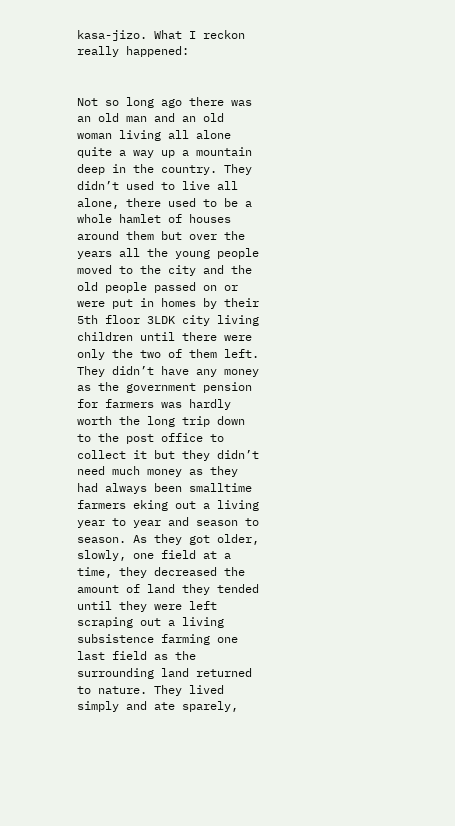kasa-jizo. What I reckon really happened:


Not so long ago there was an old man and an old woman living all alone quite a way up a mountain deep in the country. They didn’t used to live all alone, there used to be a whole hamlet of houses around them but over the years all the young people moved to the city and the old people passed on or were put in homes by their 5th floor 3LDK city living children until there were only the two of them left. They didn’t have any money as the government pension for farmers was hardly worth the long trip down to the post office to collect it but they didn’t need much money as they had always been smalltime farmers eking out a living year to year and season to season. As they got older, slowly, one field at a time, they decreased the amount of land they tended until they were left scraping out a living subsistence farming one last field as the surrounding land returned to nature. They lived simply and ate sparely,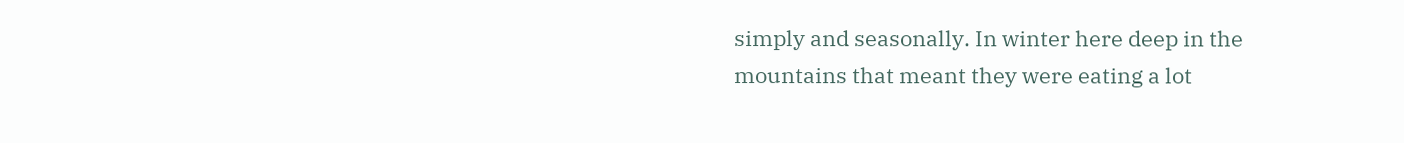simply and seasonally. In winter here deep in the mountains that meant they were eating a lot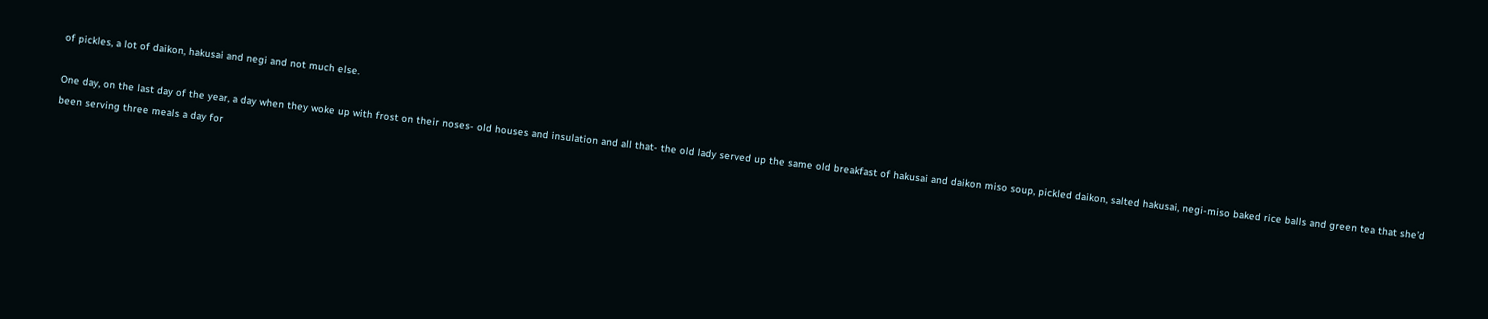of pickles, a lot of daikon, hakusai and negi and not much else.

One day, on the last day of the year, a day when they woke up with frost on their noses- old houses and insulation and all that- the old lady served up the same old breakfast of hakusai and daikon miso soup, pickled daikon, salted hakusai, negi-miso baked rice balls and green tea that she’d been serving three meals a day for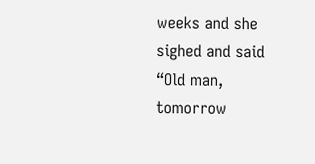weeks and she sighed and said “Old man, tomorrow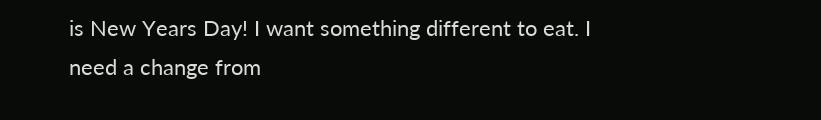is New Years Day! I want something different to eat. I need a change from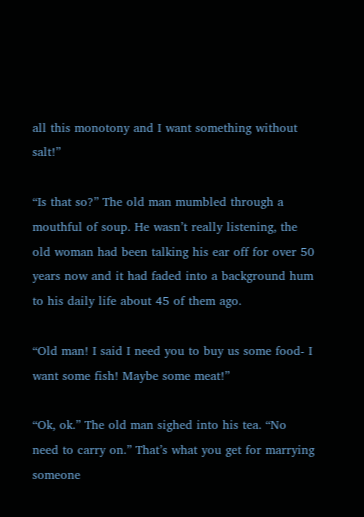all this monotony and I want something without salt!”

“Is that so?” The old man mumbled through a mouthful of soup. He wasn’t really listening, the old woman had been talking his ear off for over 50 years now and it had faded into a background hum to his daily life about 45 of them ago.

“Old man! I said I need you to buy us some food- I want some fish! Maybe some meat!”

“Ok, ok.” The old man sighed into his tea. “No need to carry on.” That’s what you get for marrying someone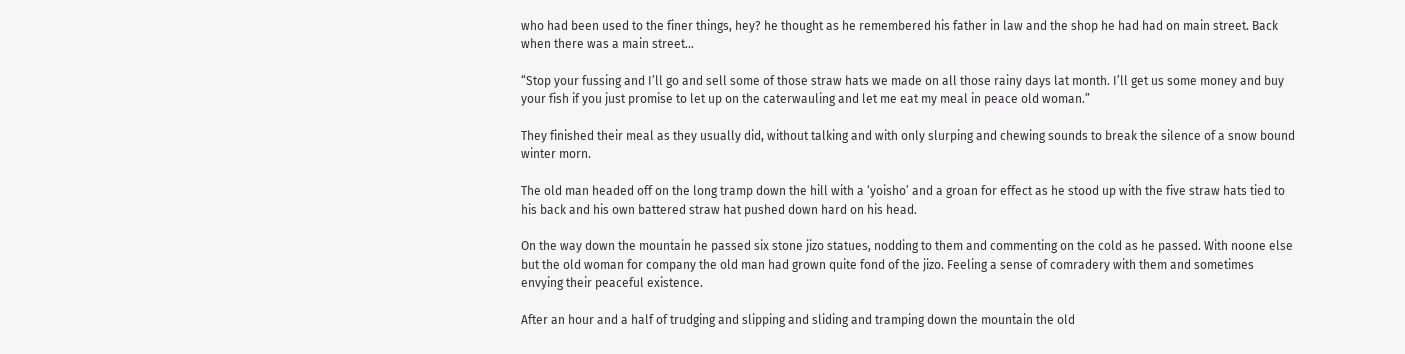who had been used to the finer things, hey? he thought as he remembered his father in law and the shop he had had on main street. Back when there was a main street…

“Stop your fussing and I’ll go and sell some of those straw hats we made on all those rainy days lat month. I’ll get us some money and buy your fish if you just promise to let up on the caterwauling and let me eat my meal in peace old woman.”

They finished their meal as they usually did, without talking and with only slurping and chewing sounds to break the silence of a snow bound winter morn.

The old man headed off on the long tramp down the hill with a ‘yoisho’ and a groan for effect as he stood up with the five straw hats tied to his back and his own battered straw hat pushed down hard on his head.

On the way down the mountain he passed six stone jizo statues, nodding to them and commenting on the cold as he passed. With noone else but the old woman for company the old man had grown quite fond of the jizo. Feeling a sense of comradery with them and sometimes envying their peaceful existence.

After an hour and a half of trudging and slipping and sliding and tramping down the mountain the old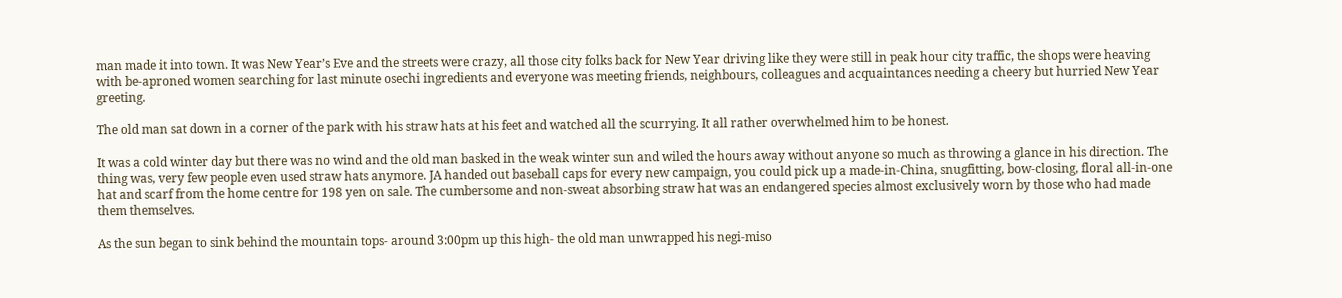man made it into town. It was New Year’s Eve and the streets were crazy, all those city folks back for New Year driving like they were still in peak hour city traffic, the shops were heaving with be-aproned women searching for last minute osechi ingredients and everyone was meeting friends, neighbours, colleagues and acquaintances needing a cheery but hurried New Year greeting.

The old man sat down in a corner of the park with his straw hats at his feet and watched all the scurrying. It all rather overwhelmed him to be honest.

It was a cold winter day but there was no wind and the old man basked in the weak winter sun and wiled the hours away without anyone so much as throwing a glance in his direction. The thing was, very few people even used straw hats anymore. JA handed out baseball caps for every new campaign, you could pick up a made-in-China, snugfitting, bow-closing, floral all-in-one hat and scarf from the home centre for 198 yen on sale. The cumbersome and non-sweat absorbing straw hat was an endangered species almost exclusively worn by those who had made them themselves.

As the sun began to sink behind the mountain tops- around 3:00pm up this high- the old man unwrapped his negi-miso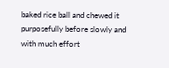baked rice ball and chewed it purposefully before slowly and with much effort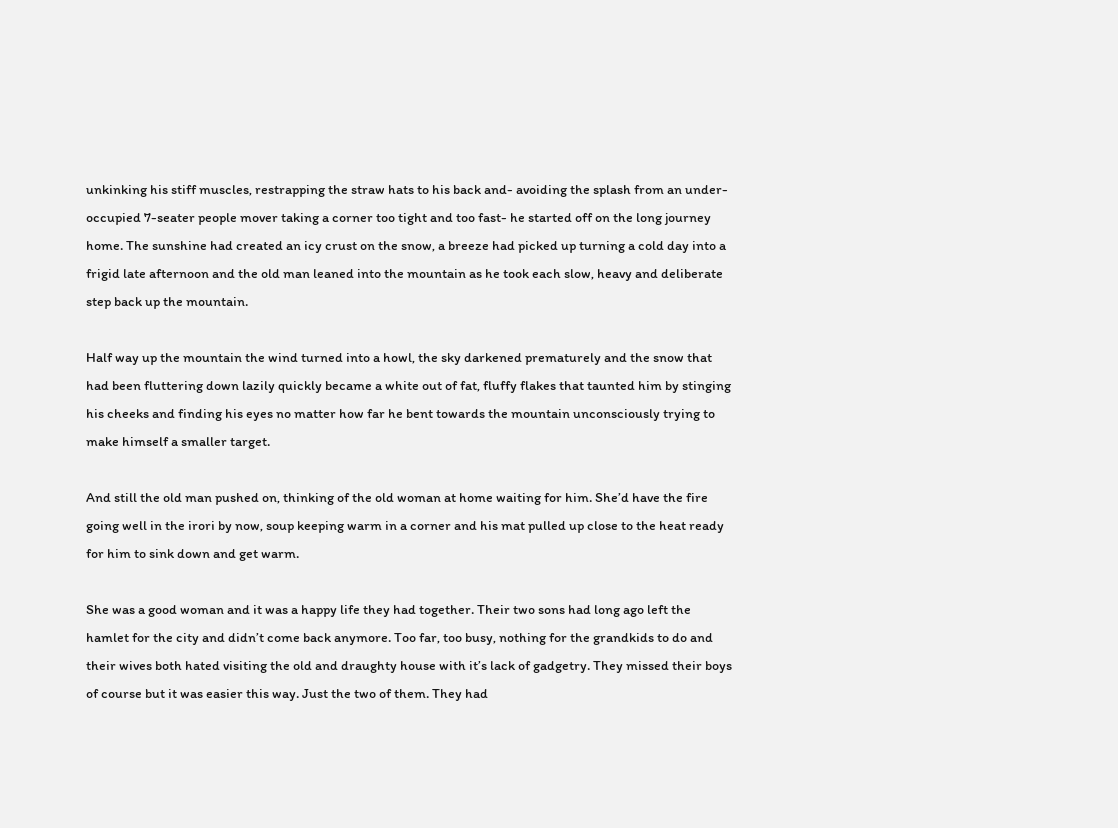unkinking his stiff muscles, restrapping the straw hats to his back and- avoiding the splash from an under-occupied 7-seater people mover taking a corner too tight and too fast- he started off on the long journey home. The sunshine had created an icy crust on the snow, a breeze had picked up turning a cold day into a frigid late afternoon and the old man leaned into the mountain as he took each slow, heavy and deliberate step back up the mountain.

Half way up the mountain the wind turned into a howl, the sky darkened prematurely and the snow that had been fluttering down lazily quickly became a white out of fat, fluffy flakes that taunted him by stinging his cheeks and finding his eyes no matter how far he bent towards the mountain unconsciously trying to make himself a smaller target.

And still the old man pushed on, thinking of the old woman at home waiting for him. She’d have the fire going well in the irori by now, soup keeping warm in a corner and his mat pulled up close to the heat ready for him to sink down and get warm.

She was a good woman and it was a happy life they had together. Their two sons had long ago left the hamlet for the city and didn’t come back anymore. Too far, too busy, nothing for the grandkids to do and their wives both hated visiting the old and draughty house with it’s lack of gadgetry. They missed their boys of course but it was easier this way. Just the two of them. They had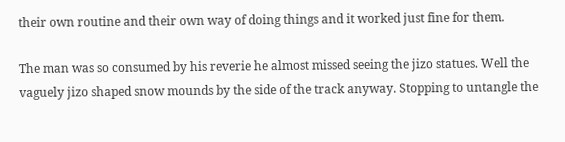their own routine and their own way of doing things and it worked just fine for them.

The man was so consumed by his reverie he almost missed seeing the jizo statues. Well the vaguely jizo shaped snow mounds by the side of the track anyway. Stopping to untangle the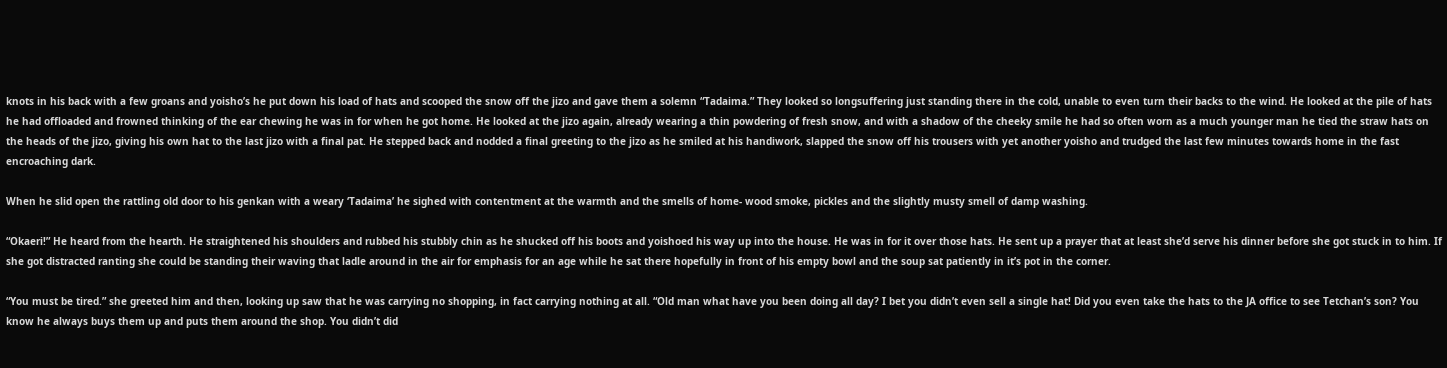knots in his back with a few groans and yoisho’s he put down his load of hats and scooped the snow off the jizo and gave them a solemn “Tadaima.” They looked so longsuffering just standing there in the cold, unable to even turn their backs to the wind. He looked at the pile of hats he had offloaded and frowned thinking of the ear chewing he was in for when he got home. He looked at the jizo again, already wearing a thin powdering of fresh snow, and with a shadow of the cheeky smile he had so often worn as a much younger man he tied the straw hats on the heads of the jizo, giving his own hat to the last jizo with a final pat. He stepped back and nodded a final greeting to the jizo as he smiled at his handiwork, slapped the snow off his trousers with yet another yoisho and trudged the last few minutes towards home in the fast encroaching dark.

When he slid open the rattling old door to his genkan with a weary ‘Tadaima’ he sighed with contentment at the warmth and the smells of home- wood smoke, pickles and the slightly musty smell of damp washing.

“Okaeri!” He heard from the hearth. He straightened his shoulders and rubbed his stubbly chin as he shucked off his boots and yoishoed his way up into the house. He was in for it over those hats. He sent up a prayer that at least she’d serve his dinner before she got stuck in to him. If she got distracted ranting she could be standing their waving that ladle around in the air for emphasis for an age while he sat there hopefully in front of his empty bowl and the soup sat patiently in it’s pot in the corner.

“You must be tired.” she greeted him and then, looking up saw that he was carrying no shopping, in fact carrying nothing at all. “Old man what have you been doing all day? I bet you didn’t even sell a single hat! Did you even take the hats to the JA office to see Tetchan’s son? You know he always buys them up and puts them around the shop. You didn’t did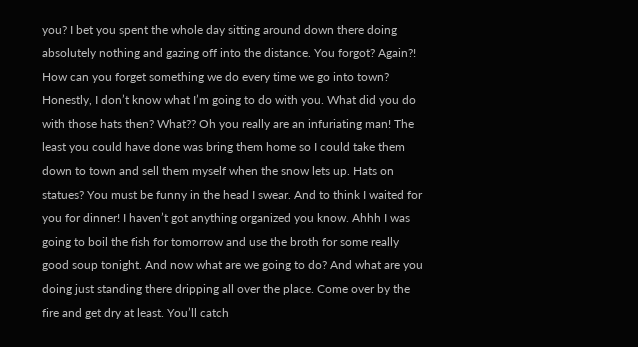you? I bet you spent the whole day sitting around down there doing absolutely nothing and gazing off into the distance. You forgot? Again?! How can you forget something we do every time we go into town? Honestly, I don’t know what I’m going to do with you. What did you do with those hats then? What?? Oh you really are an infuriating man! The least you could have done was bring them home so I could take them down to town and sell them myself when the snow lets up. Hats on statues? You must be funny in the head I swear. And to think I waited for you for dinner! I haven’t got anything organized you know. Ahhh I was going to boil the fish for tomorrow and use the broth for some really good soup tonight. And now what are we going to do? And what are you doing just standing there dripping all over the place. Come over by the fire and get dry at least. You’ll catch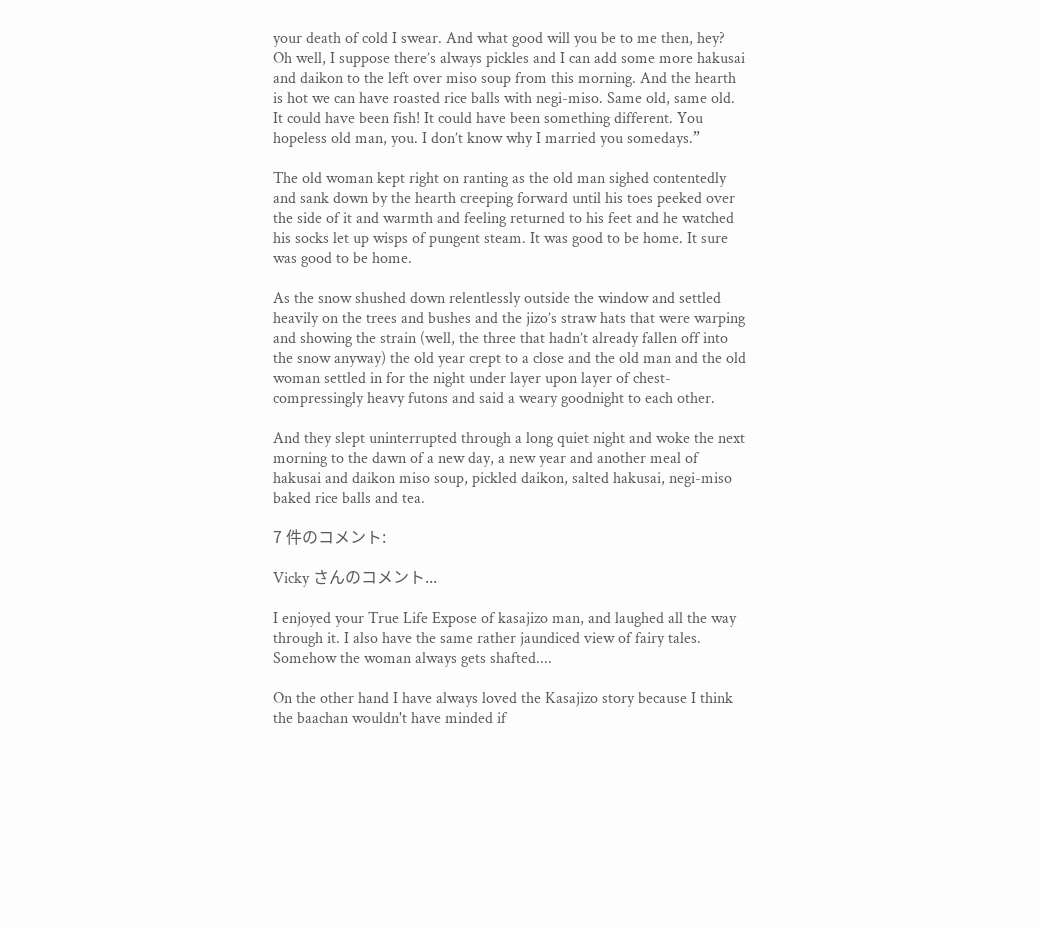your death of cold I swear. And what good will you be to me then, hey? Oh well, I suppose there’s always pickles and I can add some more hakusai and daikon to the left over miso soup from this morning. And the hearth is hot we can have roasted rice balls with negi-miso. Same old, same old. It could have been fish! It could have been something different. You hopeless old man, you. I don’t know why I married you somedays.”

The old woman kept right on ranting as the old man sighed contentedly and sank down by the hearth creeping forward until his toes peeked over the side of it and warmth and feeling returned to his feet and he watched his socks let up wisps of pungent steam. It was good to be home. It sure was good to be home.

As the snow shushed down relentlessly outside the window and settled heavily on the trees and bushes and the jizo’s straw hats that were warping and showing the strain (well, the three that hadn’t already fallen off into the snow anyway) the old year crept to a close and the old man and the old woman settled in for the night under layer upon layer of chest-compressingly heavy futons and said a weary goodnight to each other.

And they slept uninterrupted through a long quiet night and woke the next morning to the dawn of a new day, a new year and another meal of hakusai and daikon miso soup, pickled daikon, salted hakusai, negi-miso baked rice balls and tea.

7 件のコメント:

Vicky さんのコメント...

I enjoyed your True Life Expose of kasajizo man, and laughed all the way through it. I also have the same rather jaundiced view of fairy tales. Somehow the woman always gets shafted....

On the other hand I have always loved the Kasajizo story because I think the baachan wouldn't have minded if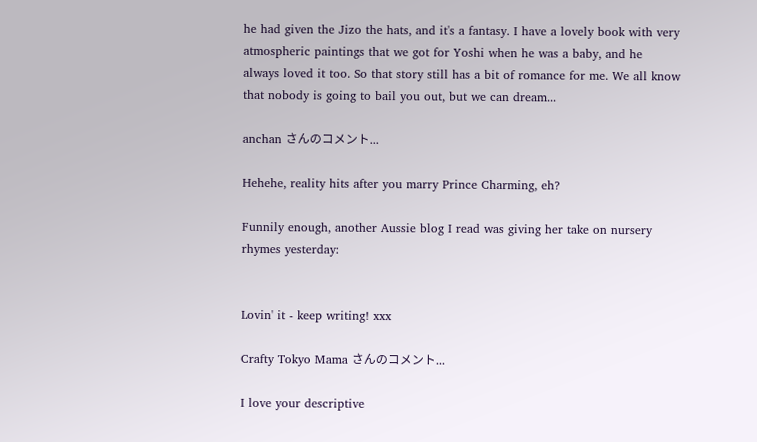he had given the Jizo the hats, and it's a fantasy. I have a lovely book with very atmospheric paintings that we got for Yoshi when he was a baby, and he always loved it too. So that story still has a bit of romance for me. We all know that nobody is going to bail you out, but we can dream...

anchan さんのコメント...

Hehehe, reality hits after you marry Prince Charming, eh?

Funnily enough, another Aussie blog I read was giving her take on nursery rhymes yesterday:


Lovin' it - keep writing! xxx

Crafty Tokyo Mama さんのコメント...

I love your descriptive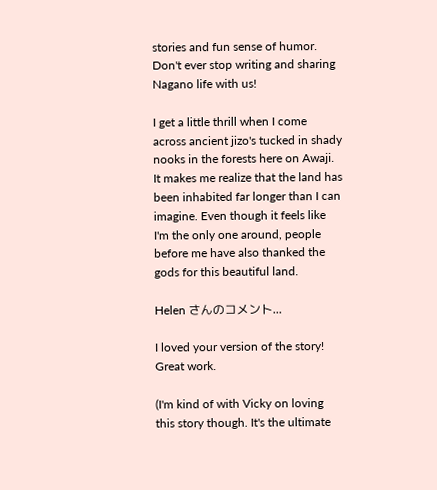stories and fun sense of humor. Don't ever stop writing and sharing Nagano life with us!

I get a little thrill when I come across ancient jizo's tucked in shady nooks in the forests here on Awaji. It makes me realize that the land has been inhabited far longer than I can imagine. Even though it feels like I'm the only one around, people before me have also thanked the gods for this beautiful land.

Helen さんのコメント...

I loved your version of the story! Great work.

(I'm kind of with Vicky on loving this story though. It's the ultimate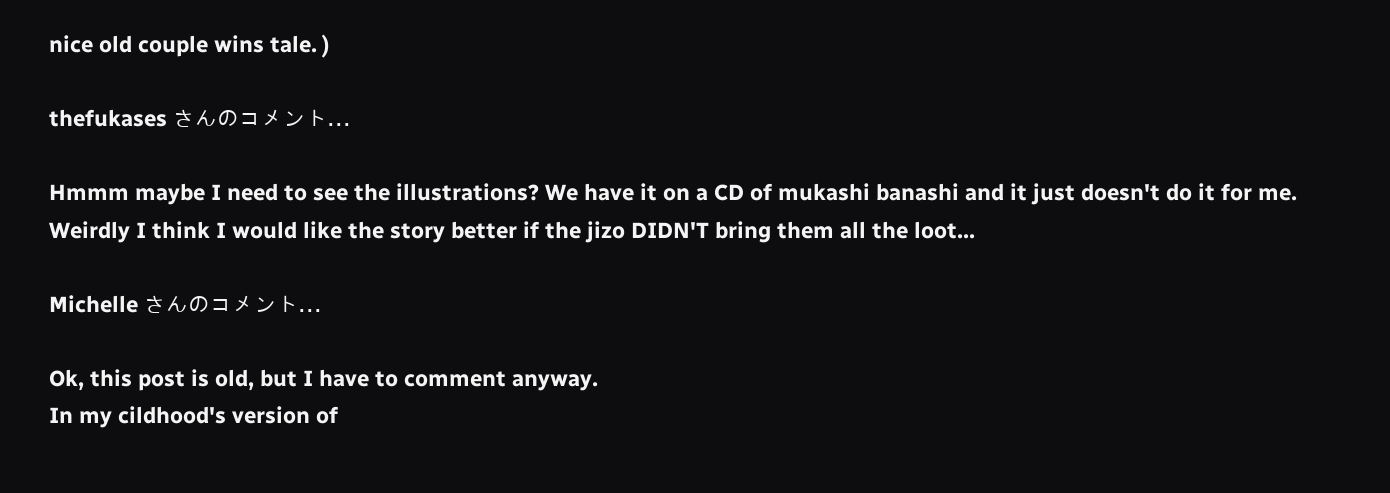nice old couple wins tale. )

thefukases さんのコメント...

Hmmm maybe I need to see the illustrations? We have it on a CD of mukashi banashi and it just doesn't do it for me. Weirdly I think I would like the story better if the jizo DIDN'T bring them all the loot...

Michelle さんのコメント...

Ok, this post is old, but I have to comment anyway.
In my cildhood's version of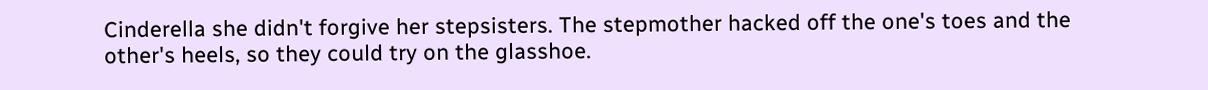Cinderella she didn't forgive her stepsisters. The stepmother hacked off the one's toes and the other's heels, so they could try on the glasshoe.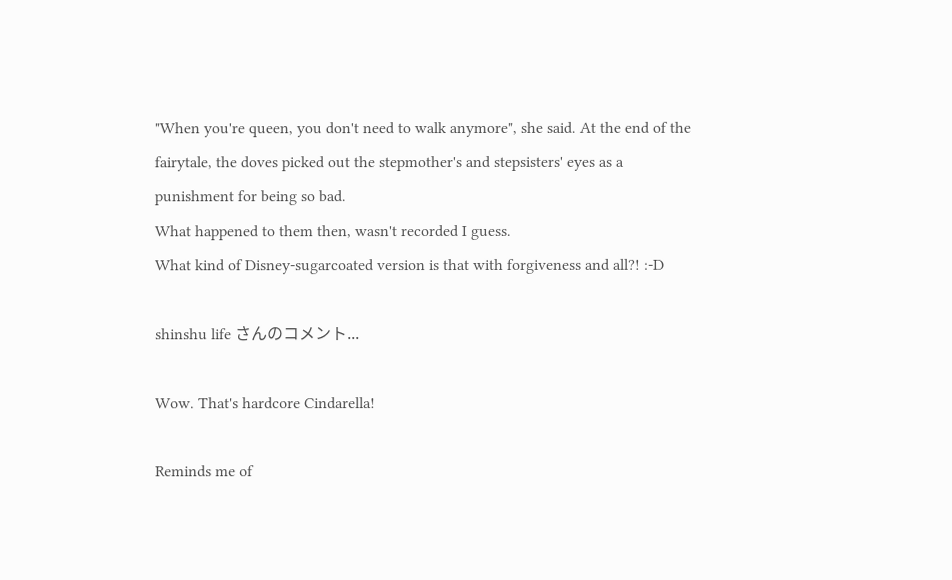"When you're queen, you don't need to walk anymore", she said. At the end of the fairytale, the doves picked out the stepmother's and stepsisters' eyes as a punishment for being so bad.
What happened to them then, wasn't recorded I guess.
What kind of Disney-sugarcoated version is that with forgiveness and all?! :-D

shinshu life さんのコメント...

Wow. That's hardcore Cindarella!

Reminds me of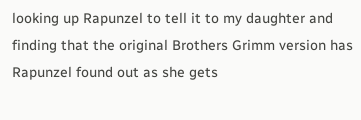looking up Rapunzel to tell it to my daughter and finding that the original Brothers Grimm version has Rapunzel found out as she gets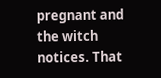pregnant and the witch notices. That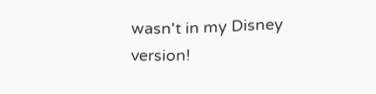wasn't in my Disney version!